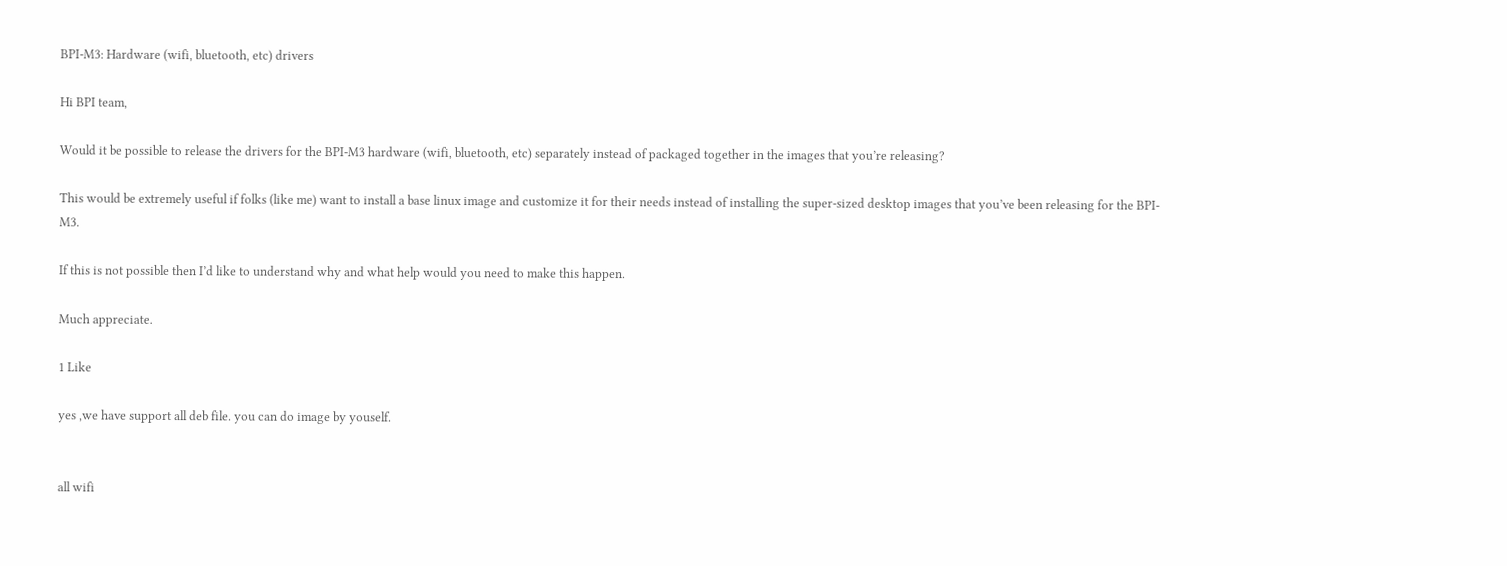BPI-M3: Hardware (wifi, bluetooth, etc) drivers

Hi BPI team,

Would it be possible to release the drivers for the BPI-M3 hardware (wifi, bluetooth, etc) separately instead of packaged together in the images that you’re releasing?

This would be extremely useful if folks (like me) want to install a base linux image and customize it for their needs instead of installing the super-sized desktop images that you’ve been releasing for the BPI-M3.

If this is not possible then I’d like to understand why and what help would you need to make this happen.

Much appreciate.

1 Like

yes ,we have support all deb file. you can do image by youself.


all wifi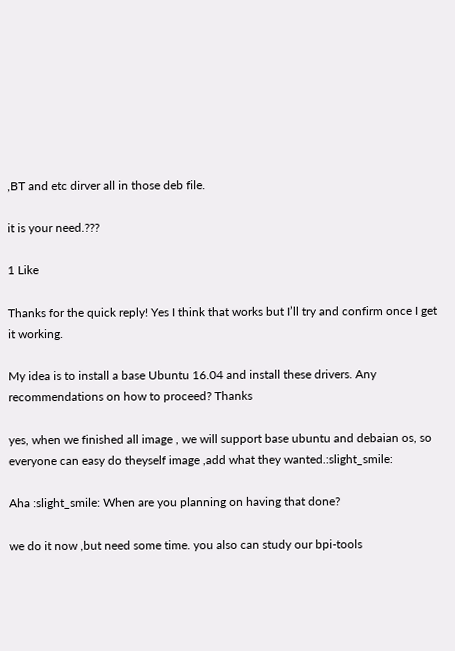,BT and etc dirver all in those deb file.

it is your need.???

1 Like

Thanks for the quick reply! Yes I think that works but I’ll try and confirm once I get it working.

My idea is to install a base Ubuntu 16.04 and install these drivers. Any recommendations on how to proceed? Thanks

yes, when we finished all image , we will support base ubuntu and debaian os, so everyone can easy do theyself image ,add what they wanted.:slight_smile:

Aha :slight_smile: When are you planning on having that done?

we do it now ,but need some time. you also can study our bpi-tools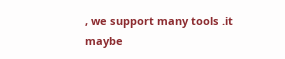, we support many tools .it maybe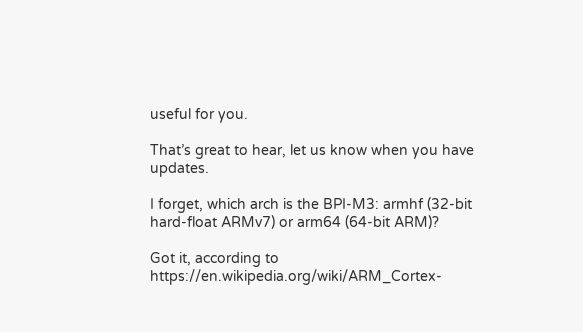useful for you.

That’s great to hear, let us know when you have updates.

I forget, which arch is the BPI-M3: armhf (32-bit hard-float ARMv7) or arm64 (64-bit ARM)?

Got it, according to https://en.wikipedia.org/wiki/ARM_Cortex-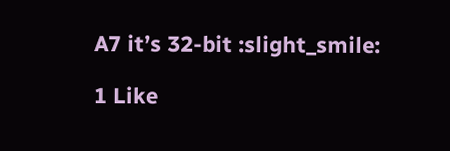A7 it’s 32-bit :slight_smile:

1 Like